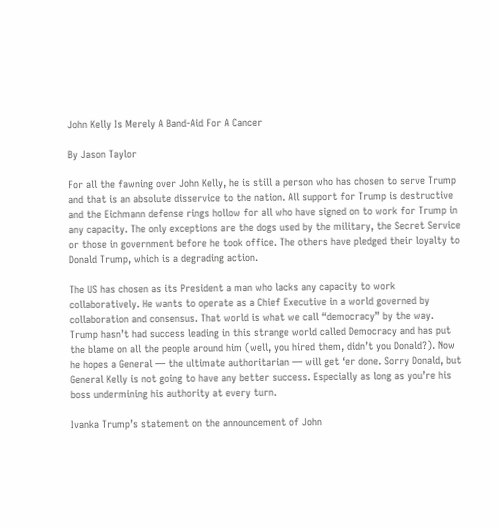John Kelly Is Merely A Band-Aid For A Cancer

By Jason Taylor

For all the fawning over John Kelly, he is still a person who has chosen to serve Trump and that is an absolute disservice to the nation. All support for Trump is destructive and the Eichmann defense rings hollow for all who have signed on to work for Trump in any capacity. The only exceptions are the dogs used by the military, the Secret Service or those in government before he took office. The others have pledged their loyalty to Donald Trump, which is a degrading action.

The US has chosen as its President a man who lacks any capacity to work collaboratively. He wants to operate as a Chief Executive in a world governed by collaboration and consensus. That world is what we call “democracy” by the way. Trump hasn’t had success leading in this strange world called Democracy and has put the blame on all the people around him (well, you hired them, didn’t you Donald?). Now he hopes a General — the ultimate authoritarian — will get ‘er done. Sorry Donald, but General Kelly is not going to have any better success. Especially as long as you’re his boss undermining his authority at every turn.

Ivanka Trump’s statement on the announcement of John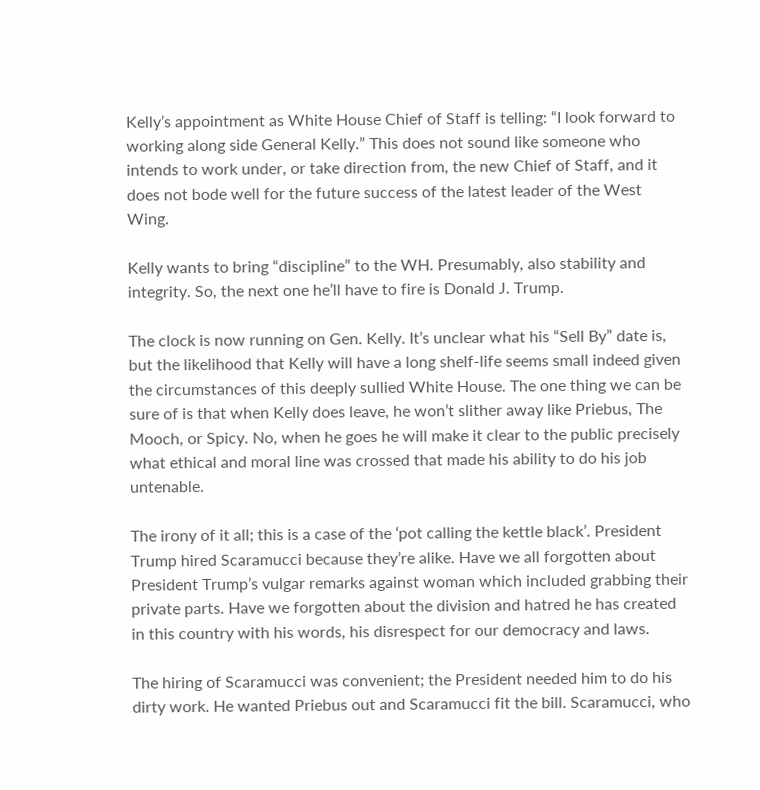Kelly’s appointment as White House Chief of Staff is telling: “I look forward to working along side General Kelly.” This does not sound like someone who intends to work under, or take direction from, the new Chief of Staff, and it does not bode well for the future success of the latest leader of the West Wing.

Kelly wants to bring “discipline” to the WH. Presumably, also stability and integrity. So, the next one he’ll have to fire is Donald J. Trump.

The clock is now running on Gen. Kelly. It’s unclear what his “Sell By” date is, but the likelihood that Kelly will have a long shelf-life seems small indeed given the circumstances of this deeply sullied White House. The one thing we can be sure of is that when Kelly does leave, he won’t slither away like Priebus, The Mooch, or Spicy. No, when he goes he will make it clear to the public precisely what ethical and moral line was crossed that made his ability to do his job untenable.

The irony of it all; this is a case of the ‘pot calling the kettle black’. President Trump hired Scaramucci because they’re alike. Have we all forgotten about President Trump’s vulgar remarks against woman which included grabbing their private parts. Have we forgotten about the division and hatred he has created in this country with his words, his disrespect for our democracy and laws.

The hiring of Scaramucci was convenient; the President needed him to do his dirty work. He wanted Priebus out and Scaramucci fit the bill. Scaramucci, who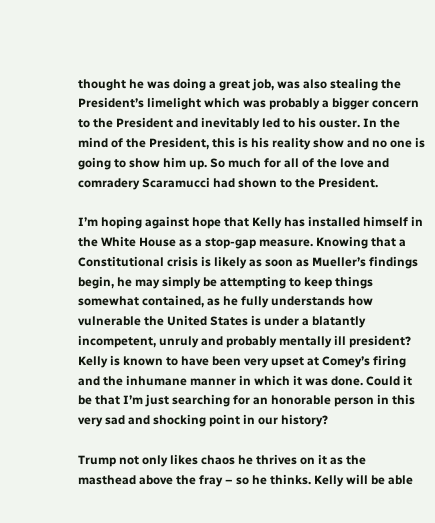thought he was doing a great job, was also stealing the President’s limelight which was probably a bigger concern to the President and inevitably led to his ouster. In the mind of the President, this is his reality show and no one is going to show him up. So much for all of the love and comradery Scaramucci had shown to the President.

I’m hoping against hope that Kelly has installed himself in the White House as a stop-gap measure. Knowing that a Constitutional crisis is likely as soon as Mueller’s findings begin, he may simply be attempting to keep things somewhat contained, as he fully understands how vulnerable the United States is under a blatantly incompetent, unruly and probably mentally ill president? Kelly is known to have been very upset at Comey’s firing and the inhumane manner in which it was done. Could it be that I’m just searching for an honorable person in this very sad and shocking point in our history?

Trump not only likes chaos he thrives on it as the masthead above the fray – so he thinks. Kelly will be able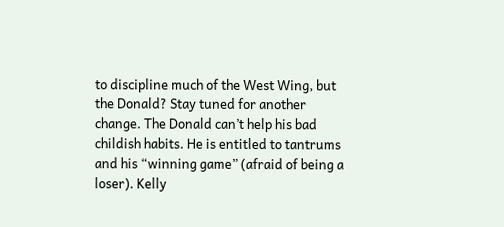to discipline much of the West Wing, but the Donald? Stay tuned for another change. The Donald can’t help his bad childish habits. He is entitled to tantrums and his “winning game” (afraid of being a loser). Kelly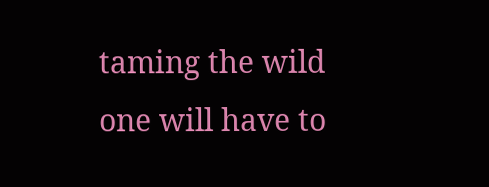taming the wild one will have to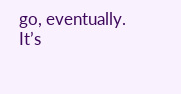go, eventually. It’s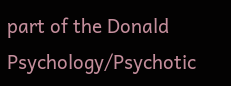part of the Donald Psychology/Psychotic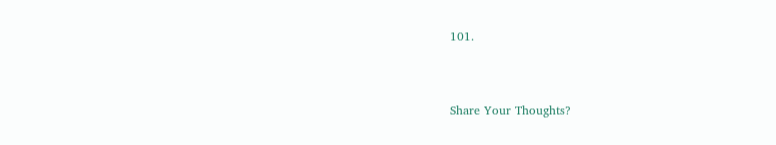101.


Share Your Thoughts?